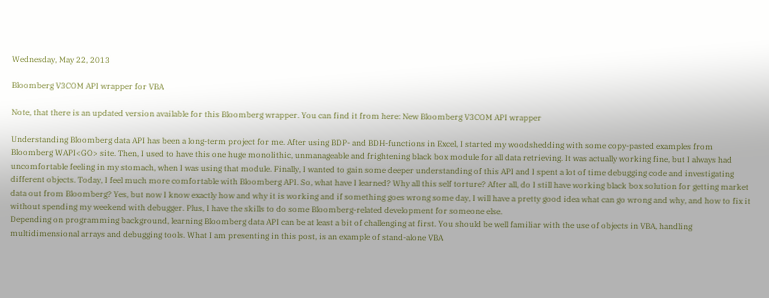Wednesday, May 22, 2013

Bloomberg V3COM API wrapper for VBA

Note, that there is an updated version available for this Bloomberg wrapper. You can find it from here: New Bloomberg V3COM API wrapper

Understanding Bloomberg data API has been a long-term project for me. After using BDP- and BDH-functions in Excel, I started my woodshedding with some copy-pasted examples from Bloomberg WAPI<GO> site. Then, I used to have this one huge monolithic, unmanageable and frightening black box module for all data retrieving. It was actually working fine, but I always had uncomfortable feeling in my stomach, when I was using that module. Finally, I wanted to gain some deeper understanding of this API and I spent a lot of time debugging code and investigating different objects. Today, I feel much more comfortable with Bloomberg API. So, what have I learned? Why all this self torture? After all, do I still have working black box solution for getting market data out from Bloomberg? Yes, but now I know exactly how and why it is working and if something goes wrong some day, I will have a pretty good idea what can go wrong and why, and how to fix it without spending my weekend with debugger. Plus, I have the skills to do some Bloomberg-related development for someone else.
Depending on programming background, learning Bloomberg data API can be at least a bit of challenging at first. You should be well familiar with the use of objects in VBA, handling multidimensional arrays and debugging tools. What I am presenting in this post, is an example of stand-alone VBA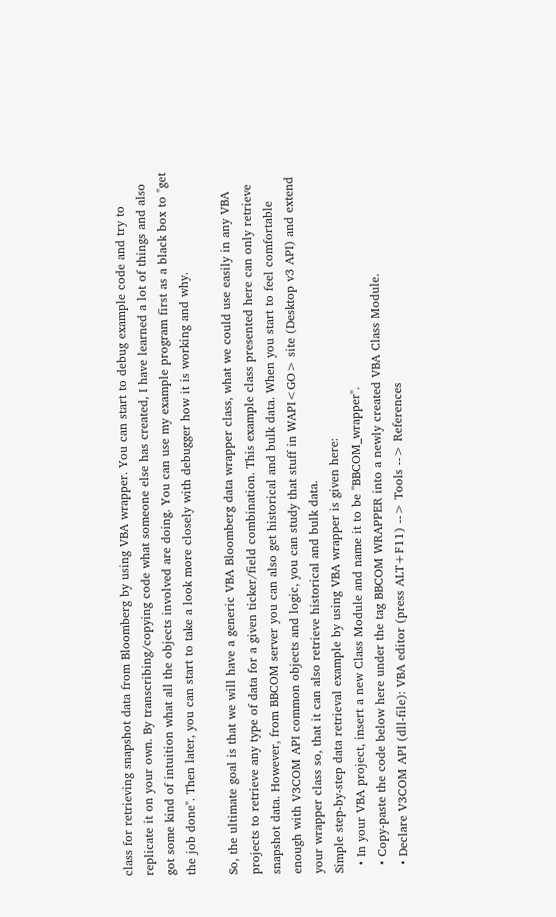class for retrieving snapshot data from Bloomberg by using VBA wrapper. You can start to debug example code and try to replicate it on your own. By transcribing/copying code what someone else has created, I have learned a lot of things and also got some kind of intuition what all the objects involved are doing. You can use my example program first as a black box to "get the job done". Then later, you can start to take a look more closely with debugger how it is working and why.

So, the ultimate goal is that we will have a generic VBA Bloomberg data wrapper class, what we could use easily in any VBA projects to retrieve any type of data for a given ticker/field combination. This example class presented here can only retrieve snapshot data. However, from BBCOM server you can also get historical and bulk data. When you start to feel comfortable enough with V3COM API common objects and logic, you can study that stuff in WAPI<GO> site (Desktop v3 API) and extend your wrapper class so, that it can also retrieve historical and bulk data.
Simple step-by-step data retrieval example by using VBA wrapper is given here:
  • In your VBA project, insert a new Class Module and name it to be "BBCOM_wrapper".
  • Copy-paste the code below here under the tag BBCOM WRAPPER into a newly created VBA Class Module.
  • Declare V3COM API (dll-file): VBA editor (press ALT+F11) --> Tools --> References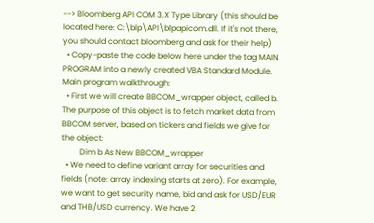--> Bloomberg API COM 3.X Type Library (this should be located here: C:\blp\API\blpapicom.dll. If it's not there, you should contact bloomberg and ask for their help)
  • Copy-paste the code below here under the tag MAIN PROGRAM into a newly created VBA Standard Module.
Main program walkthrough:
  • First we will create BBCOM_wrapper object, called b. The purpose of this object is to fetch market data from BBCOM server, based on tickers and fields we give for the object:
         Dim b As New BBCOM_wrapper
  • We need to define variant array for securities and fields (note: array indexing starts at zero). For example, we want to get security name, bid and ask for USD/EUR and THB/USD currency. We have 2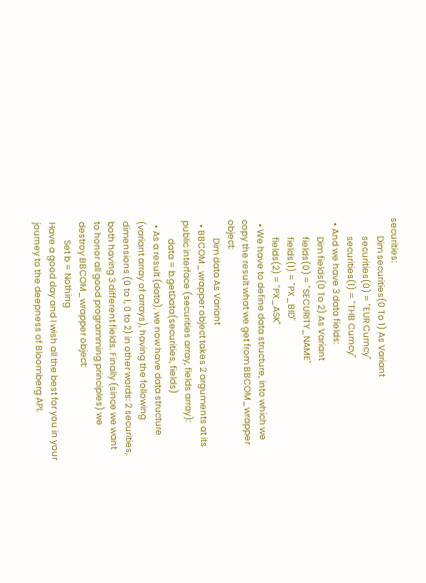securities:
         Dim securities(0 To 1) As Variant
         securities(0) = "EUR Curncy"
         securities(1) = "THB Curncy"
  • And we have 3 data fields:
         Dim fields(0 To 2) As Variant
         fields(0) = "SECURITY_NAME"
         fields(1) = "PX_BID"
         fields(2) = "PX_ASK"
  • We have to define data structure, into which we copy the result what we get from BBCOM_wrapper object:
         Dim data As Variant
  • BBCOM_wrapper object takes 2 arguments at its public interface (securities array, fields array):
         data = b.getData(securities, fields)
  • As a result (data), we now have data structure (variant array of arrays), having the following dimensions (0 to 1, 0 to 2) in other words: 2 securities, both having 3 different fields. Finally (since we want to honor all good programming principles) we destroy BBCOM_wrapper object:
         Set b = Nothing
Have a good day and I wish all the best for you in your journey to the deepness of Bloomberg API.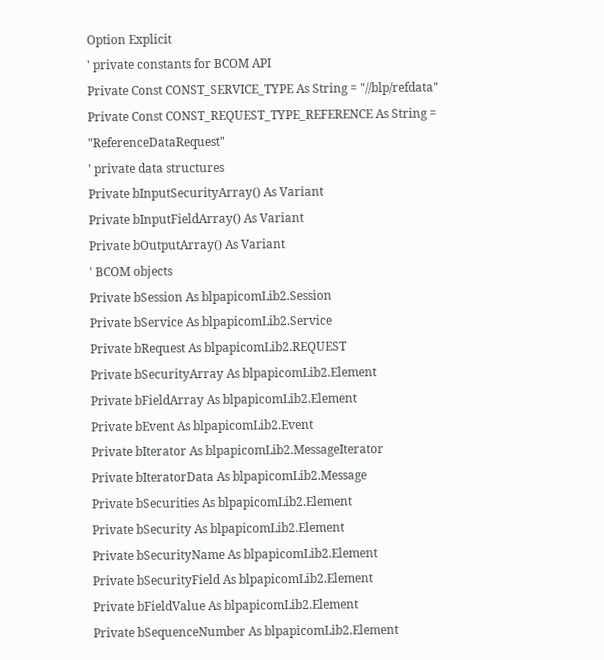Option Explicit
' private constants for BCOM API
Private Const CONST_SERVICE_TYPE As String = "//blp/refdata"
Private Const CONST_REQUEST_TYPE_REFERENCE As String = "ReferenceDataRequest"
' private data structures
Private bInputSecurityArray() As Variant
Private bInputFieldArray() As Variant
Private bOutputArray() As Variant
' BCOM objects
Private bSession As blpapicomLib2.Session
Private bService As blpapicomLib2.Service
Private bRequest As blpapicomLib2.REQUEST
Private bSecurityArray As blpapicomLib2.Element
Private bFieldArray As blpapicomLib2.Element
Private bEvent As blpapicomLib2.Event
Private bIterator As blpapicomLib2.MessageIterator
Private bIteratorData As blpapicomLib2.Message
Private bSecurities As blpapicomLib2.Element
Private bSecurity As blpapicomLib2.Element
Private bSecurityName As blpapicomLib2.Element
Private bSecurityField As blpapicomLib2.Element
Private bFieldValue As blpapicomLib2.Element
Private bSequenceNumber As blpapicomLib2.Element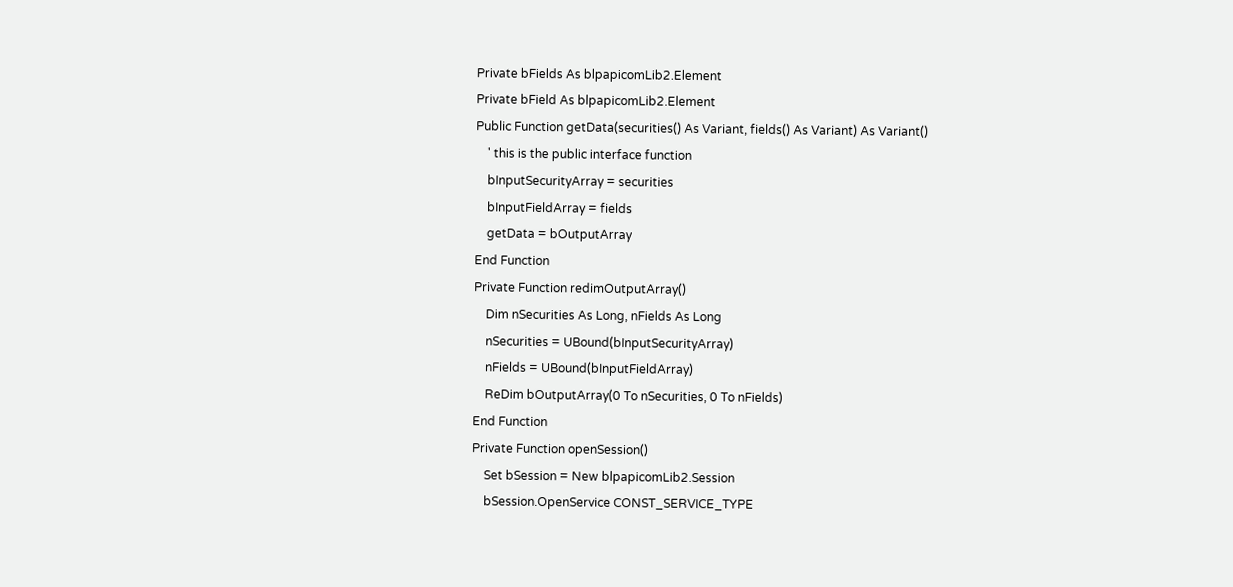Private bFields As blpapicomLib2.Element
Private bField As blpapicomLib2.Element
Public Function getData(securities() As Variant, fields() As Variant) As Variant()
    ' this is the public interface function
    bInputSecurityArray = securities
    bInputFieldArray = fields
    getData = bOutputArray
End Function
Private Function redimOutputArray()
    Dim nSecurities As Long, nFields As Long
    nSecurities = UBound(bInputSecurityArray)
    nFields = UBound(bInputFieldArray)
    ReDim bOutputArray(0 To nSecurities, 0 To nFields)
End Function
Private Function openSession()
    Set bSession = New blpapicomLib2.Session
    bSession.OpenService CONST_SERVICE_TYPE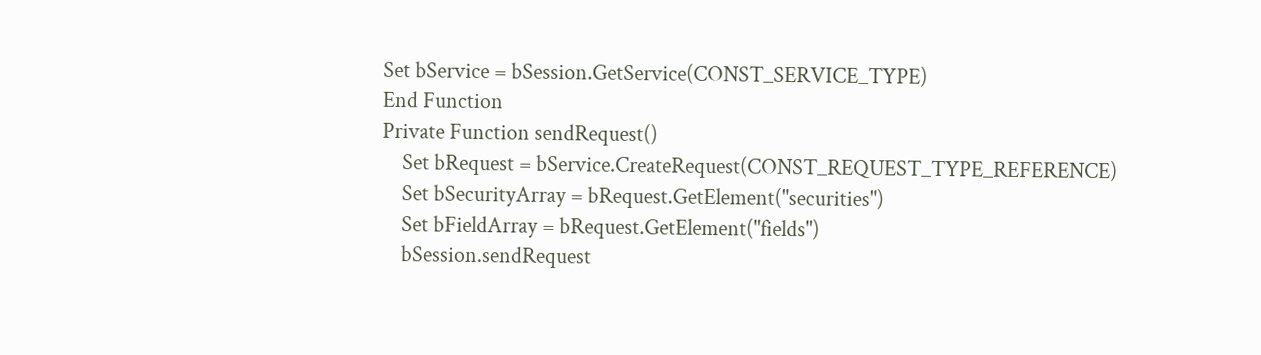Set bService = bSession.GetService(CONST_SERVICE_TYPE)
End Function
Private Function sendRequest()
    Set bRequest = bService.CreateRequest(CONST_REQUEST_TYPE_REFERENCE)
    Set bSecurityArray = bRequest.GetElement("securities")
    Set bFieldArray = bRequest.GetElement("fields")
    bSession.sendRequest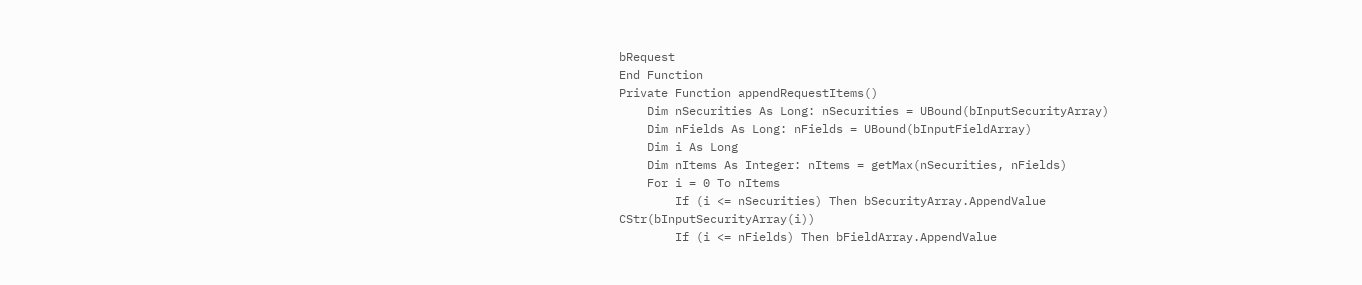bRequest
End Function
Private Function appendRequestItems()
    Dim nSecurities As Long: nSecurities = UBound(bInputSecurityArray)
    Dim nFields As Long: nFields = UBound(bInputFieldArray)
    Dim i As Long
    Dim nItems As Integer: nItems = getMax(nSecurities, nFields)
    For i = 0 To nItems
        If (i <= nSecurities) Then bSecurityArray.AppendValue CStr(bInputSecurityArray(i))
        If (i <= nFields) Then bFieldArray.AppendValue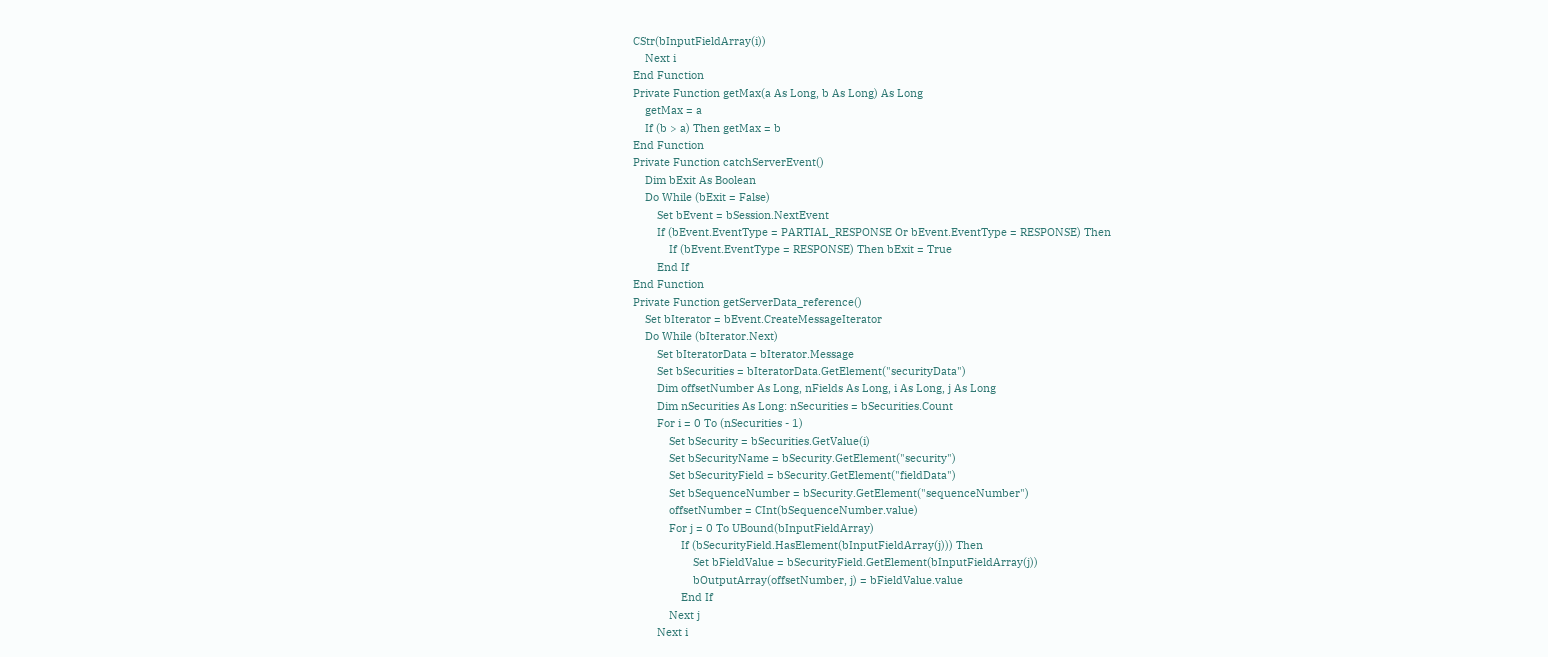CStr(bInputFieldArray(i))
    Next i
End Function
Private Function getMax(a As Long, b As Long) As Long
    getMax = a
    If (b > a) Then getMax = b
End Function
Private Function catchServerEvent()
    Dim bExit As Boolean
    Do While (bExit = False)
        Set bEvent = bSession.NextEvent
        If (bEvent.EventType = PARTIAL_RESPONSE Or bEvent.EventType = RESPONSE) Then
            If (bEvent.EventType = RESPONSE) Then bExit = True
        End If
End Function
Private Function getServerData_reference()
    Set bIterator = bEvent.CreateMessageIterator
    Do While (bIterator.Next)
        Set bIteratorData = bIterator.Message
        Set bSecurities = bIteratorData.GetElement("securityData")
        Dim offsetNumber As Long, nFields As Long, i As Long, j As Long
        Dim nSecurities As Long: nSecurities = bSecurities.Count
        For i = 0 To (nSecurities - 1)
            Set bSecurity = bSecurities.GetValue(i)
            Set bSecurityName = bSecurity.GetElement("security")
            Set bSecurityField = bSecurity.GetElement("fieldData")
            Set bSequenceNumber = bSecurity.GetElement("sequenceNumber")
            offsetNumber = CInt(bSequenceNumber.value)
            For j = 0 To UBound(bInputFieldArray)
                If (bSecurityField.HasElement(bInputFieldArray(j))) Then
                    Set bFieldValue = bSecurityField.GetElement(bInputFieldArray(j))
                    bOutputArray(offsetNumber, j) = bFieldValue.value
                End If
            Next j
        Next i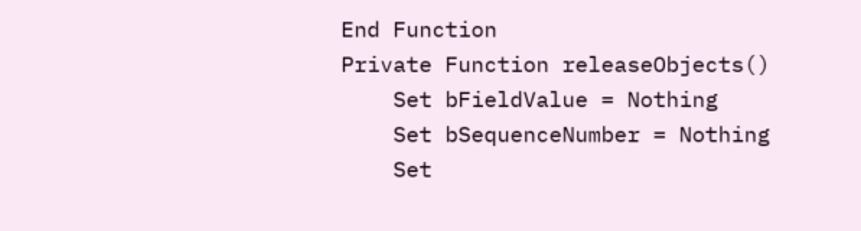End Function
Private Function releaseObjects()
    Set bFieldValue = Nothing
    Set bSequenceNumber = Nothing
    Set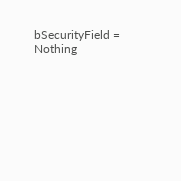bSecurityField = Nothing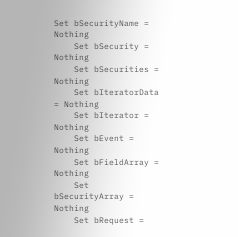Set bSecurityName = Nothing
    Set bSecurity = Nothing
    Set bSecurities = Nothing
    Set bIteratorData = Nothing
    Set bIterator = Nothing
    Set bEvent = Nothing
    Set bFieldArray = Nothing
    Set bSecurityArray = Nothing
    Set bRequest =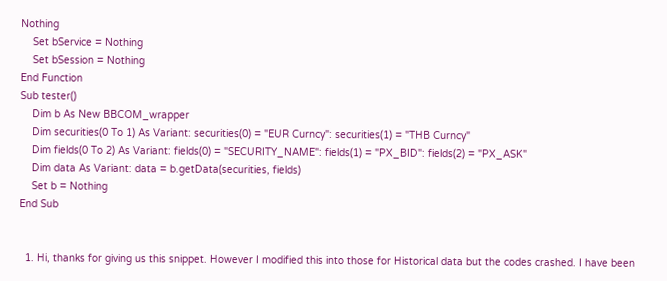Nothing
    Set bService = Nothing
    Set bSession = Nothing
End Function
Sub tester()
    Dim b As New BBCOM_wrapper
    Dim securities(0 To 1) As Variant: securities(0) = "EUR Curncy": securities(1) = "THB Curncy"
    Dim fields(0 To 2) As Variant: fields(0) = "SECURITY_NAME": fields(1) = "PX_BID": fields(2) = "PX_ASK"
    Dim data As Variant: data = b.getData(securities, fields)
    Set b = Nothing
End Sub


  1. Hi, thanks for giving us this snippet. However I modified this into those for Historical data but the codes crashed. I have been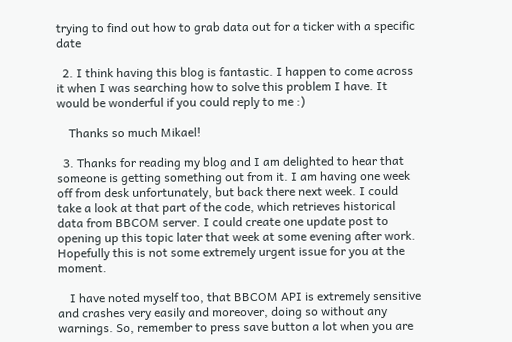trying to find out how to grab data out for a ticker with a specific date

  2. I think having this blog is fantastic. I happen to come across it when I was searching how to solve this problem I have. It would be wonderful if you could reply to me :)

    Thanks so much Mikael!

  3. Thanks for reading my blog and I am delighted to hear that someone is getting something out from it. I am having one week off from desk unfortunately, but back there next week. I could take a look at that part of the code, which retrieves historical data from BBCOM server. I could create one update post to opening up this topic later that week at some evening after work. Hopefully this is not some extremely urgent issue for you at the moment.

    I have noted myself too, that BBCOM API is extremely sensitive and crashes very easily and moreover, doing so without any warnings. So, remember to press save button a lot when you are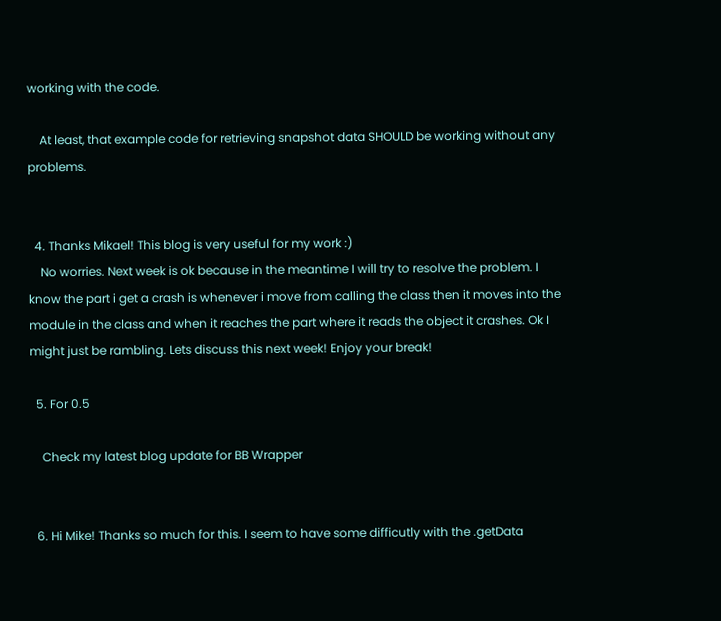working with the code.

    At least, that example code for retrieving snapshot data SHOULD be working without any problems.


  4. Thanks Mikael! This blog is very useful for my work :)
    No worries. Next week is ok because in the meantime I will try to resolve the problem. I know the part i get a crash is whenever i move from calling the class then it moves into the module in the class and when it reaches the part where it reads the object it crashes. Ok I might just be rambling. Lets discuss this next week! Enjoy your break!

  5. For 0.5

    Check my latest blog update for BB Wrapper


  6. Hi Mike! Thanks so much for this. I seem to have some difficutly with the .getData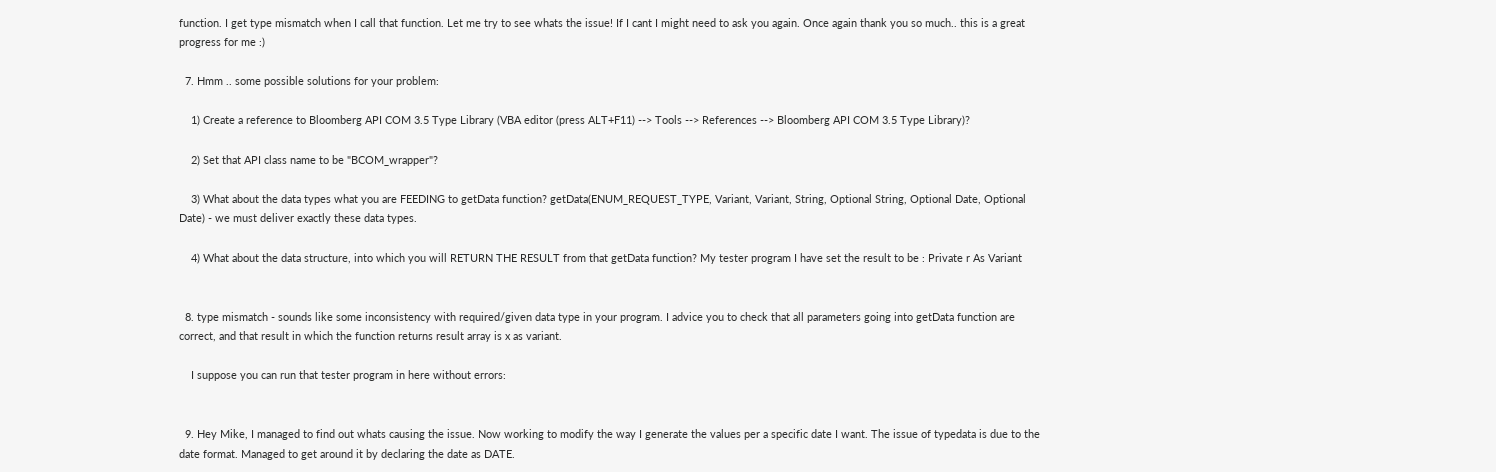function. I get type mismatch when I call that function. Let me try to see whats the issue! If I cant I might need to ask you again. Once again thank you so much.. this is a great progress for me :)

  7. Hmm .. some possible solutions for your problem:

    1) Create a reference to Bloomberg API COM 3.5 Type Library (VBA editor (press ALT+F11) --> Tools --> References --> Bloomberg API COM 3.5 Type Library)?

    2) Set that API class name to be "BCOM_wrapper"?

    3) What about the data types what you are FEEDING to getData function? getData(ENUM_REQUEST_TYPE, Variant, Variant, String, Optional String, Optional Date, Optional Date) - we must deliver exactly these data types.

    4) What about the data structure, into which you will RETURN THE RESULT from that getData function? My tester program I have set the result to be : Private r As Variant


  8. type mismatch - sounds like some inconsistency with required/given data type in your program. I advice you to check that all parameters going into getData function are correct, and that result in which the function returns result array is x as variant.

    I suppose you can run that tester program in here without errors:


  9. Hey Mike, I managed to find out whats causing the issue. Now working to modify the way I generate the values per a specific date I want. The issue of typedata is due to the date format. Managed to get around it by declaring the date as DATE.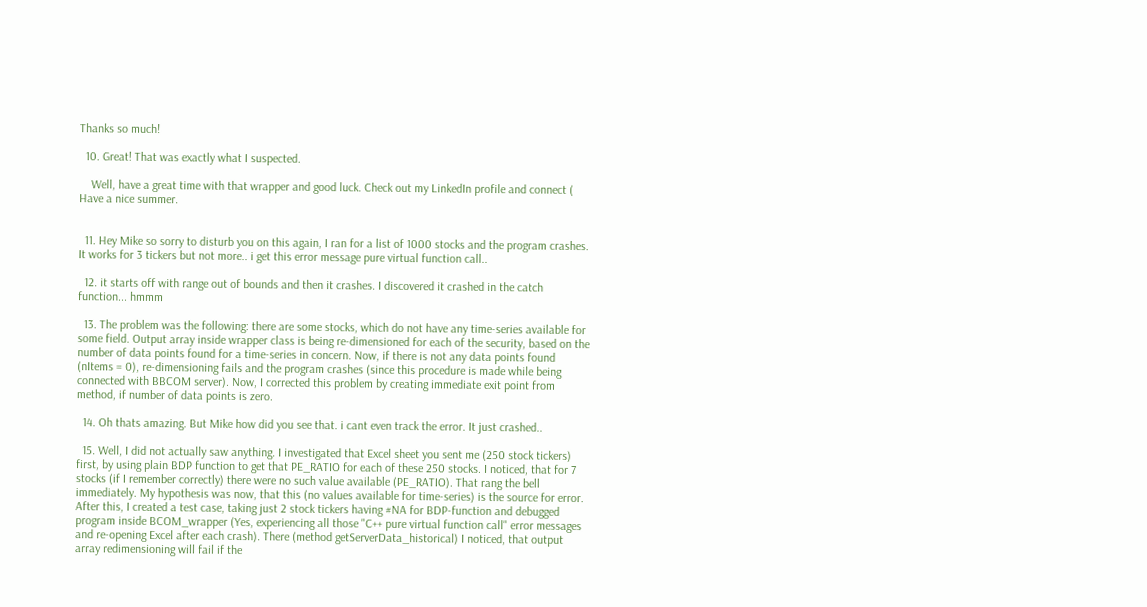Thanks so much!

  10. Great! That was exactly what I suspected.

    Well, have a great time with that wrapper and good luck. Check out my LinkedIn profile and connect ( Have a nice summer.


  11. Hey Mike so sorry to disturb you on this again, I ran for a list of 1000 stocks and the program crashes. It works for 3 tickers but not more.. i get this error message pure virtual function call..

  12. it starts off with range out of bounds and then it crashes. I discovered it crashed in the catch function... hmmm

  13. The problem was the following: there are some stocks, which do not have any time-series available for some field. Output array inside wrapper class is being re-dimensioned for each of the security, based on the number of data points found for a time-series in concern. Now, if there is not any data points found (nItems = 0), re-dimensioning fails and the program crashes (since this procedure is made while being connected with BBCOM server). Now, I corrected this problem by creating immediate exit point from method, if number of data points is zero.

  14. Oh thats amazing. But Mike how did you see that. i cant even track the error. It just crashed..

  15. Well, I did not actually saw anything. I investigated that Excel sheet you sent me (250 stock tickers) first, by using plain BDP function to get that PE_RATIO for each of these 250 stocks. I noticed, that for 7 stocks (if I remember correctly) there were no such value available (PE_RATIO). That rang the bell immediately. My hypothesis was now, that this (no values available for time-series) is the source for error. After this, I created a test case, taking just 2 stock tickers having #NA for BDP-function and debugged program inside BCOM_wrapper (Yes, experiencing all those "C++ pure virtual function call" error messages and re-opening Excel after each crash). There (method getServerData_historical) I noticed, that output array redimensioning will fail if the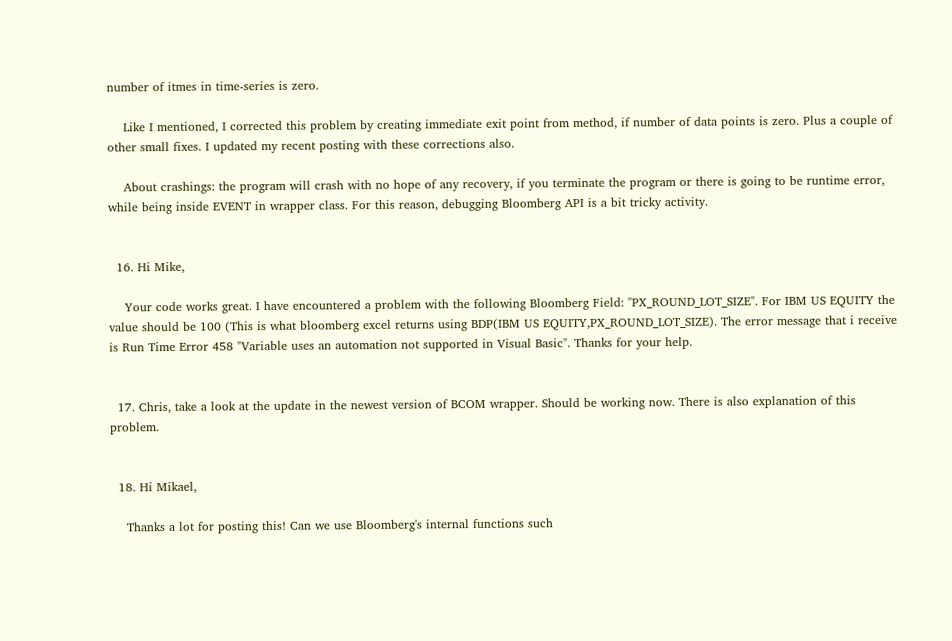number of itmes in time-series is zero.

    Like I mentioned, I corrected this problem by creating immediate exit point from method, if number of data points is zero. Plus a couple of other small fixes. I updated my recent posting with these corrections also.

    About crashings: the program will crash with no hope of any recovery, if you terminate the program or there is going to be runtime error, while being inside EVENT in wrapper class. For this reason, debugging Bloomberg API is a bit tricky activity.


  16. Hi Mike,

    Your code works great. I have encountered a problem with the following Bloomberg Field: "PX_ROUND_LOT_SIZE". For IBM US EQUITY the value should be 100 (This is what bloomberg excel returns using BDP(IBM US EQUITY,PX_ROUND_LOT_SIZE). The error message that i receive is Run Time Error 458 "Variable uses an automation not supported in Visual Basic". Thanks for your help.


  17. Chris, take a look at the update in the newest version of BCOM wrapper. Should be working now. There is also explanation of this problem.


  18. Hi Mikael,

    Thanks a lot for posting this! Can we use Bloomberg's internal functions such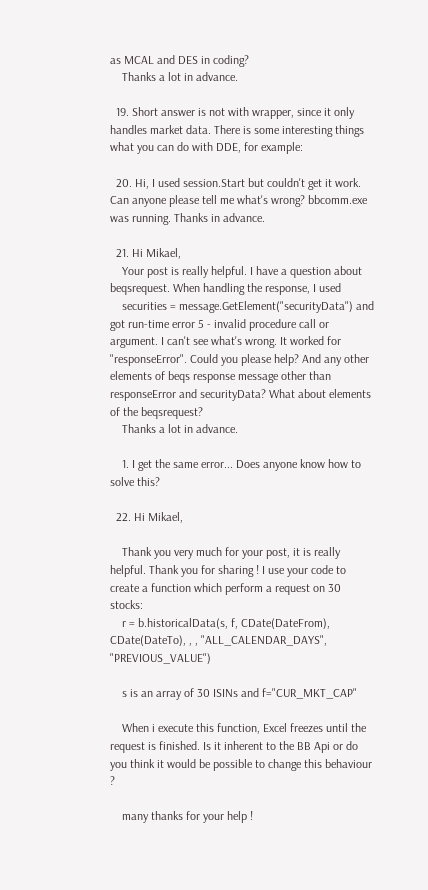as MCAL and DES in coding?
    Thanks a lot in advance.

  19. Short answer is not with wrapper, since it only handles market data. There is some interesting things what you can do with DDE, for example:

  20. Hi, I used session.Start but couldn't get it work. Can anyone please tell me what's wrong? bbcomm.exe was running. Thanks in advance.

  21. Hi Mikael,
    Your post is really helpful. I have a question about beqsrequest. When handling the response, I used
    securities = message.GetElement("securityData") and got run-time error 5 - invalid procedure call or argument. I can't see what's wrong. It worked for "responseError". Could you please help? And any other elements of beqs response message other than responseError and securityData? What about elements of the beqsrequest?
    Thanks a lot in advance.

    1. I get the same error... Does anyone know how to solve this?

  22. Hi Mikael,

    Thank you very much for your post, it is really helpful. Thank you for sharing ! I use your code to create a function which perform a request on 30 stocks:
    r = b.historicalData(s, f, CDate(DateFrom), CDate(DateTo), , , "ALL_CALENDAR_DAYS", "PREVIOUS_VALUE")

    s is an array of 30 ISINs and f="CUR_MKT_CAP"

    When i execute this function, Excel freezes until the request is finished. Is it inherent to the BB Api or do you think it would be possible to change this behaviour ?

    many thanks for your help !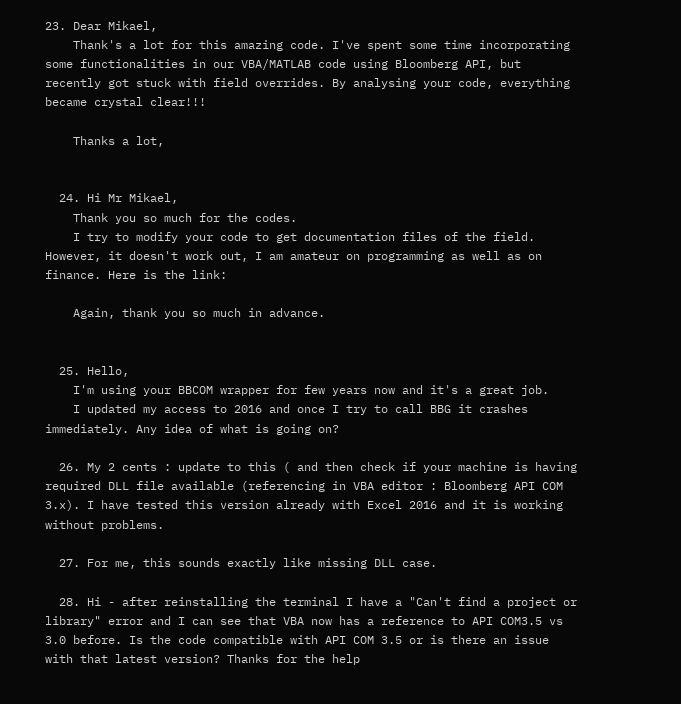23. Dear Mikael,
    Thank's a lot for this amazing code. I've spent some time incorporating some functionalities in our VBA/MATLAB code using Bloomberg API, but recently got stuck with field overrides. By analysing your code, everything became crystal clear!!!

    Thanks a lot,


  24. Hi Mr Mikael,
    Thank you so much for the codes.
    I try to modify your code to get documentation files of the field. However, it doesn't work out, I am amateur on programming as well as on finance. Here is the link:

    Again, thank you so much in advance.


  25. Hello,
    I'm using your BBCOM wrapper for few years now and it's a great job.
    I updated my access to 2016 and once I try to call BBG it crashes immediately. Any idea of what is going on?

  26. My 2 cents : update to this ( and then check if your machine is having required DLL file available (referencing in VBA editor : Bloomberg API COM 3.x). I have tested this version already with Excel 2016 and it is working without problems.

  27. For me, this sounds exactly like missing DLL case.

  28. Hi - after reinstalling the terminal I have a "Can't find a project or library" error and I can see that VBA now has a reference to API COM3.5 vs 3.0 before. Is the code compatible with API COM 3.5 or is there an issue with that latest version? Thanks for the help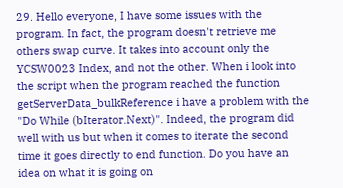29. Hello everyone, I have some issues with the program. In fact, the program doesn't retrieve me others swap curve. It takes into account only the YCSW0023 Index, and not the other. When i look into the script when the program reached the function getServerData_bulkReference i have a problem with the "Do While (bIterator.Next)". Indeed, the program did well with us but when it comes to iterate the second time it goes directly to end function. Do you have an idea on what it is going on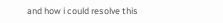and how i could resolve this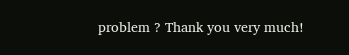problem ? Thank you very much!